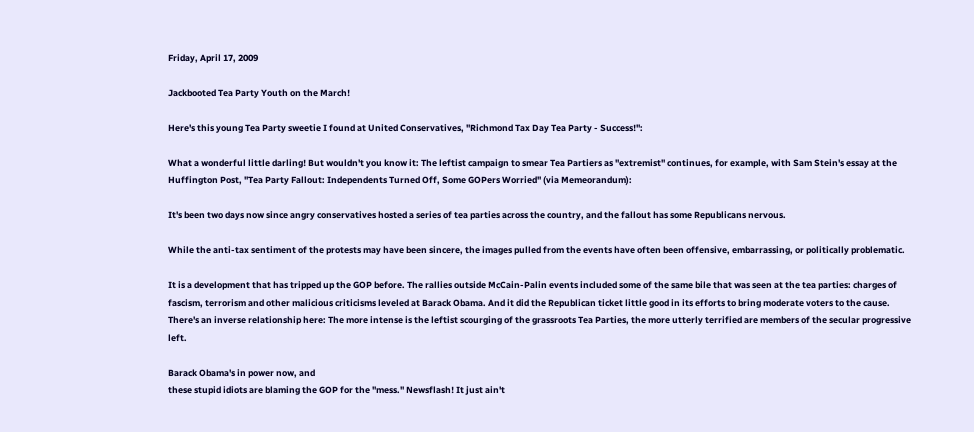Friday, April 17, 2009

Jackbooted Tea Party Youth on the March!

Here's this young Tea Party sweetie I found at United Conservatives, "Richmond Tax Day Tea Party - Success!":

What a wonderful little darling! But wouldn't you know it: The leftist campaign to smear Tea Partiers as "extremist" continues, for example, with Sam Stein's essay at the Huffington Post, "Tea Party Fallout: Independents Turned Off, Some GOPers Worried" (via Memeorandum):

It's been two days now since angry conservatives hosted a series of tea parties across the country, and the fallout has some Republicans nervous.

While the anti-tax sentiment of the protests may have been sincere, the images pulled from the events have often been offensive, embarrassing, or politically problematic.

It is a development that has tripped up the GOP before. The rallies outside McCain-Palin events included some of the same bile that was seen at the tea parties: charges of fascism, terrorism and other malicious criticisms leveled at Barack Obama. And it did the Republican ticket little good in its efforts to bring moderate voters to the cause.
There's an inverse relationship here: The more intense is the leftist scourging of the grassroots Tea Parties, the more utterly terrified are members of the secular progressive left.

Barack Obama's in power now, and
these stupid idiots are blaming the GOP for the "mess." Newsflash! It just ain't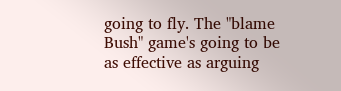going to fly. The "blame Bush" game's going to be as effective as arguing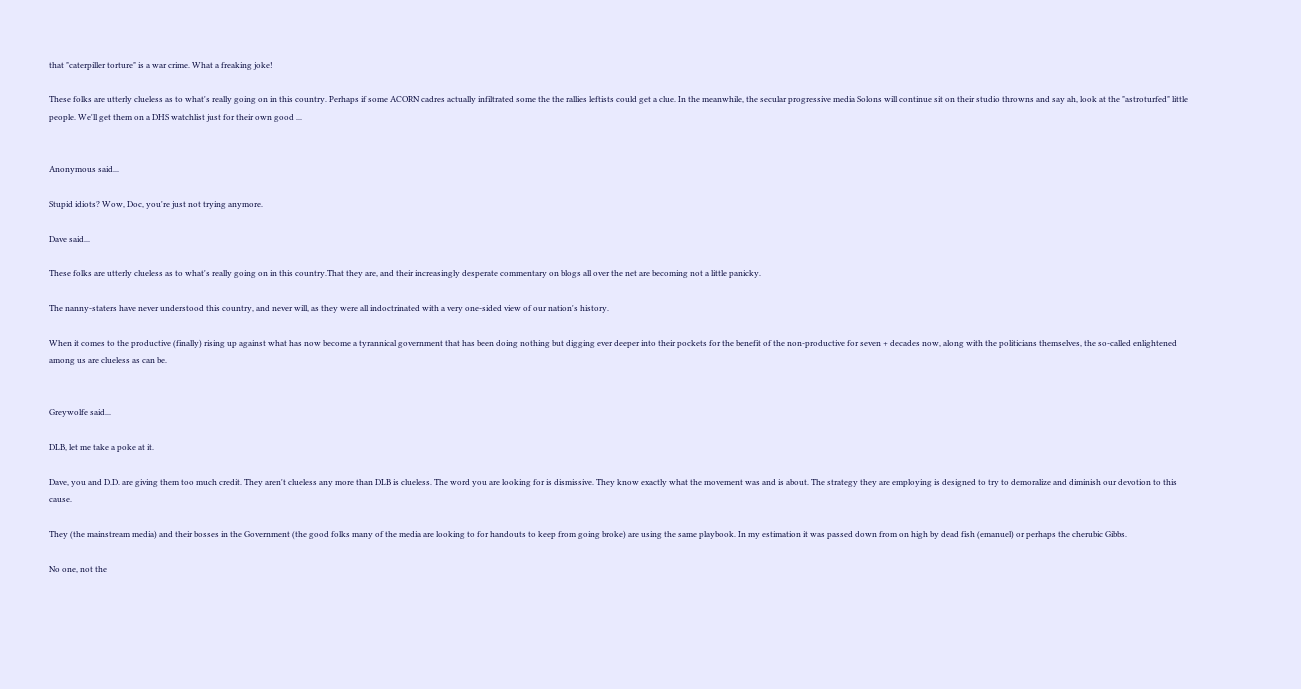that "caterpiller torture" is a war crime. What a freaking joke!

These folks are utterly clueless as to what's really going on in this country. Perhaps if some ACORN cadres actually infiltrated some the the rallies leftists could get a clue. In the meanwhile, the secular progressive media Solons will continue sit on their studio throwns and say ah, look at the "astroturfed" little people. We'll get them on a DHS watchlist just for their own good ...


Anonymous said...

Stupid idiots? Wow, Doc, you're just not trying anymore.

Dave said...

These folks are utterly clueless as to what's really going on in this country.That they are, and their increasingly desperate commentary on blogs all over the net are becoming not a little panicky.

The nanny-staters have never understood this country, and never will, as they were all indoctrinated with a very one-sided view of our nation's history.

When it comes to the productive (finally) rising up against what has now become a tyrannical government that has been doing nothing but digging ever deeper into their pockets for the benefit of the non-productive for seven + decades now, along with the politicians themselves, the so-called enlightened among us are clueless as can be.


Greywolfe said...

DLB, let me take a poke at it.

Dave, you and D.D. are giving them too much credit. They aren't clueless any more than DLB is clueless. The word you are looking for is dismissive. They know exactly what the movement was and is about. The strategy they are employing is designed to try to demoralize and diminish our devotion to this cause.

They (the mainstream media) and their bosses in the Government (the good folks many of the media are looking to for handouts to keep from going broke) are using the same playbook. In my estimation it was passed down from on high by dead fish (emanuel) or perhaps the cherubic Gibbs.

No one, not the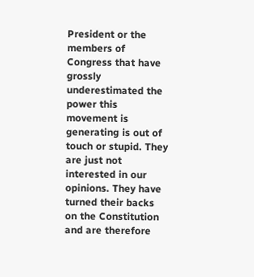President or the members of Congress that have grossly underestimated the power this movement is generating is out of touch or stupid. They are just not interested in our opinions. They have turned their backs on the Constitution and are therefore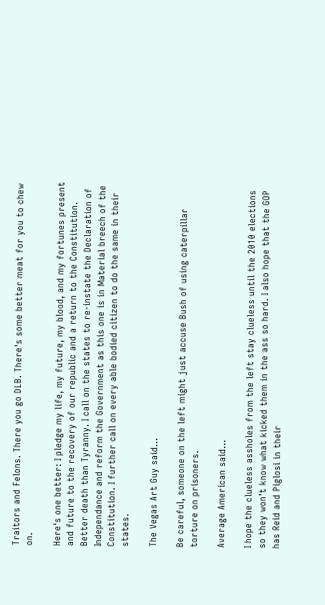Traitors and Felons. There you go DLB. There's some better meat for you to chew on.

Here's one better: I pledge my life, my future, my blood, and my fortunes present and future to the recovery of our republic and a return to the Constitution. Better death than Tyranny. I call on the states to re-instate the Declaration of Independance and reform the Government as this one is in Material breech of the Constitution. I further call on every able bodied citizen to do the same in their states.

The Vegas Art Guy said...

Be careful, someone on the left might just accuse Bush of using caterpillar torture on prisoners.

Average American said...

I hope the clueless assholes from the left stay clueless until the 2010 elections so they won't know what kicked them in the ass so hard. I also hope that the GOP has Reid and Piglosi in their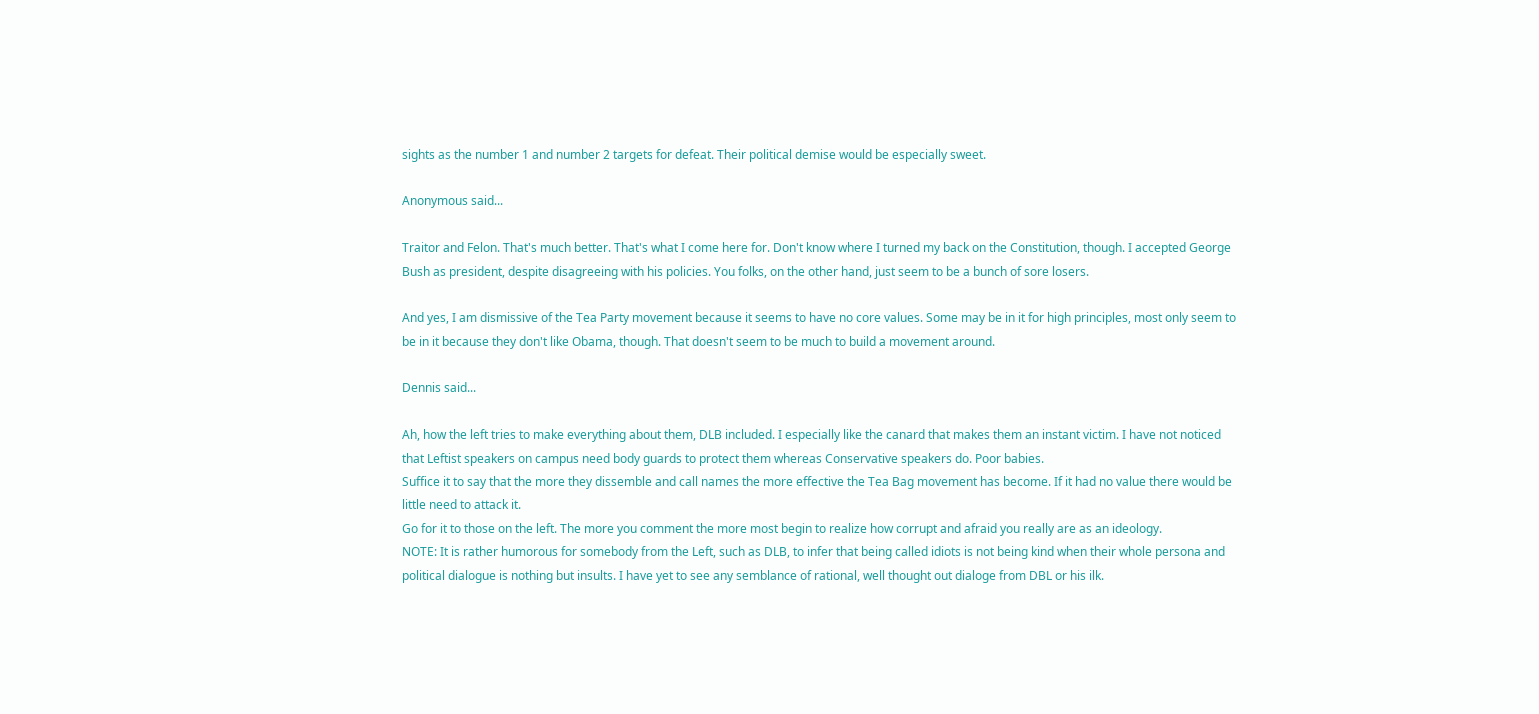sights as the number 1 and number 2 targets for defeat. Their political demise would be especially sweet.

Anonymous said...

Traitor and Felon. That's much better. That's what I come here for. Don't know where I turned my back on the Constitution, though. I accepted George Bush as president, despite disagreeing with his policies. You folks, on the other hand, just seem to be a bunch of sore losers.

And yes, I am dismissive of the Tea Party movement because it seems to have no core values. Some may be in it for high principles, most only seem to be in it because they don't like Obama, though. That doesn't seem to be much to build a movement around.

Dennis said...

Ah, how the left tries to make everything about them, DLB included. I especially like the canard that makes them an instant victim. I have not noticed that Leftist speakers on campus need body guards to protect them whereas Conservative speakers do. Poor babies.
Suffice it to say that the more they dissemble and call names the more effective the Tea Bag movement has become. If it had no value there would be little need to attack it.
Go for it to those on the left. The more you comment the more most begin to realize how corrupt and afraid you really are as an ideology.
NOTE: It is rather humorous for somebody from the Left, such as DLB, to infer that being called idiots is not being kind when their whole persona and political dialogue is nothing but insults. I have yet to see any semblance of rational, well thought out dialoge from DBL or his ilk.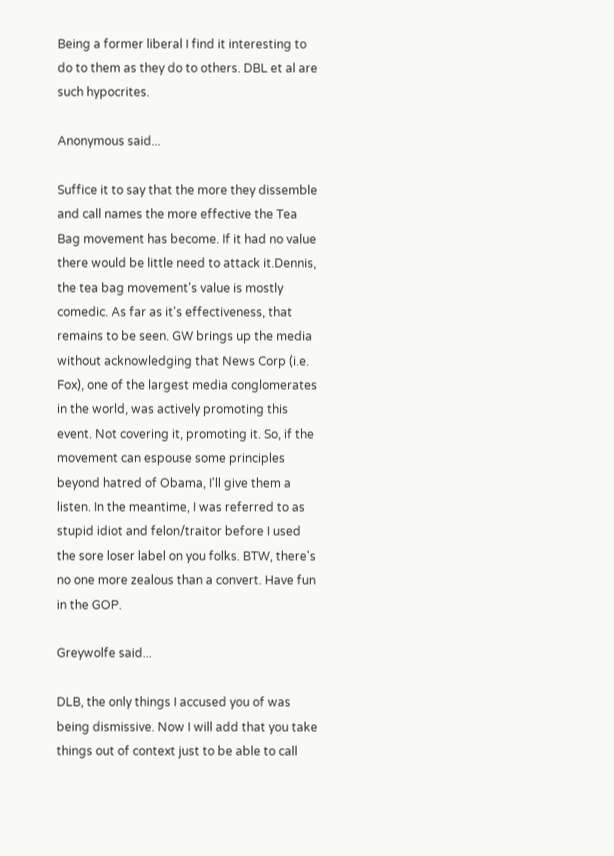Being a former liberal I find it interesting to do to them as they do to others. DBL et al are such hypocrites.

Anonymous said...

Suffice it to say that the more they dissemble and call names the more effective the Tea Bag movement has become. If it had no value there would be little need to attack it.Dennis, the tea bag movement's value is mostly comedic. As far as it's effectiveness, that remains to be seen. GW brings up the media without acknowledging that News Corp (i.e. Fox), one of the largest media conglomerates in the world, was actively promoting this event. Not covering it, promoting it. So, if the movement can espouse some principles beyond hatred of Obama, I'll give them a listen. In the meantime, I was referred to as stupid idiot and felon/traitor before I used the sore loser label on you folks. BTW, there's no one more zealous than a convert. Have fun in the GOP.

Greywolfe said...

DLB, the only things I accused you of was being dismissive. Now I will add that you take things out of context just to be able to call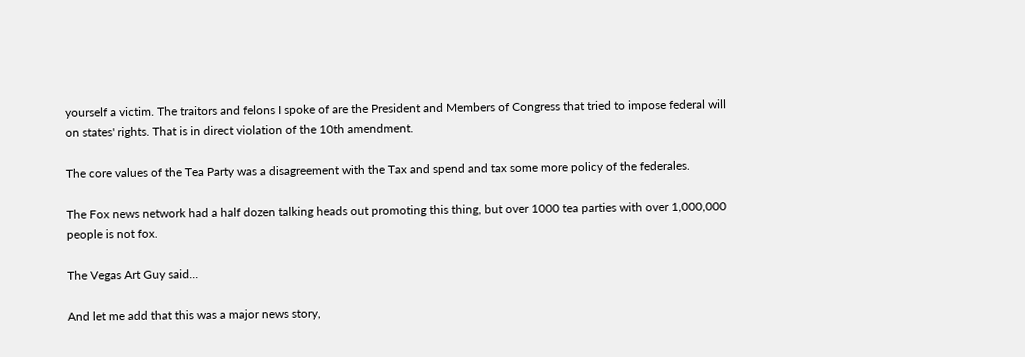yourself a victim. The traitors and felons I spoke of are the President and Members of Congress that tried to impose federal will on states' rights. That is in direct violation of the 10th amendment.

The core values of the Tea Party was a disagreement with the Tax and spend and tax some more policy of the federales.

The Fox news network had a half dozen talking heads out promoting this thing, but over 1000 tea parties with over 1,000,000 people is not fox.

The Vegas Art Guy said...

And let me add that this was a major news story,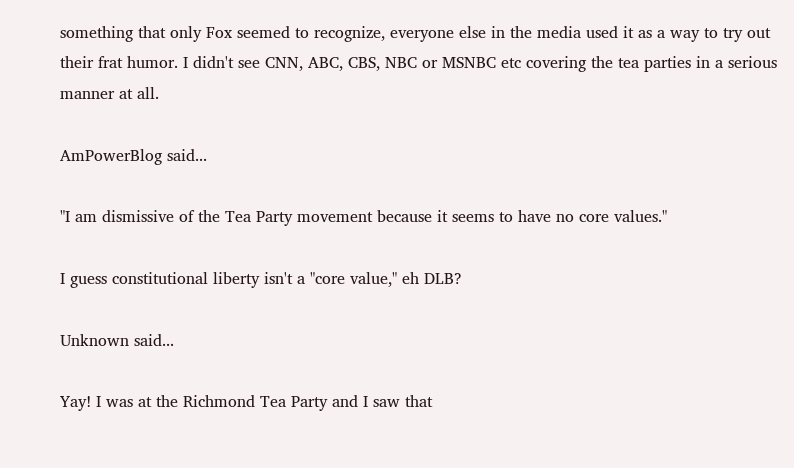something that only Fox seemed to recognize, everyone else in the media used it as a way to try out their frat humor. I didn't see CNN, ABC, CBS, NBC or MSNBC etc covering the tea parties in a serious manner at all.

AmPowerBlog said...

"I am dismissive of the Tea Party movement because it seems to have no core values."

I guess constitutional liberty isn't a "core value," eh DLB?

Unknown said...

Yay! I was at the Richmond Tea Party and I saw that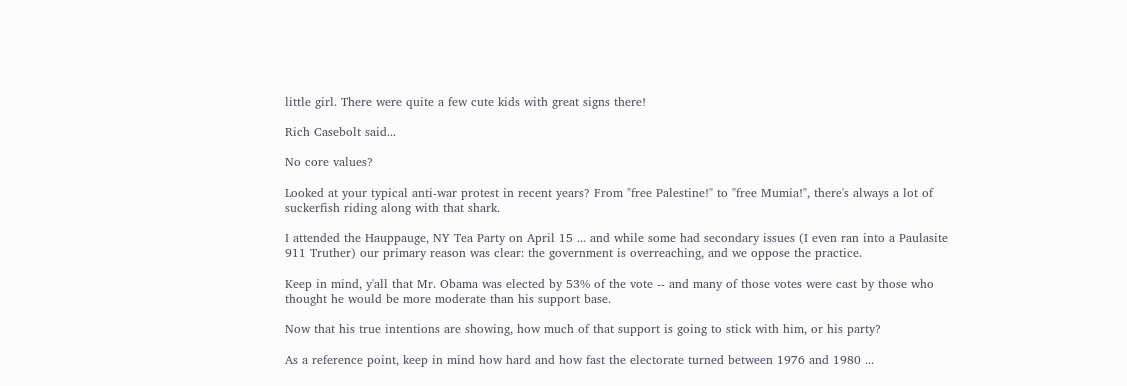little girl. There were quite a few cute kids with great signs there!

Rich Casebolt said...

No core values?

Looked at your typical anti-war protest in recent years? From "free Palestine!" to "free Mumia!", there's always a lot of suckerfish riding along with that shark.

I attended the Hauppauge, NY Tea Party on April 15 ... and while some had secondary issues (I even ran into a Paulasite 911 Truther) our primary reason was clear: the government is overreaching, and we oppose the practice.

Keep in mind, y'all that Mr. Obama was elected by 53% of the vote -- and many of those votes were cast by those who thought he would be more moderate than his support base.

Now that his true intentions are showing, how much of that support is going to stick with him, or his party?

As a reference point, keep in mind how hard and how fast the electorate turned between 1976 and 1980 ...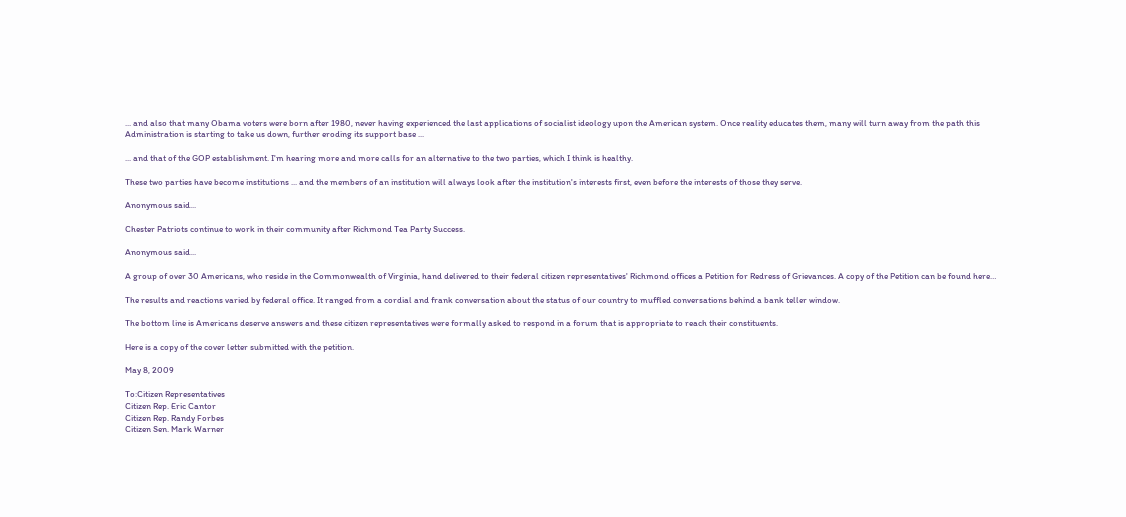... and also that many Obama voters were born after 1980, never having experienced the last applications of socialist ideology upon the American system. Once reality educates them, many will turn away from the path this Administration is starting to take us down, further eroding its support base ...

... and that of the GOP establishment. I'm hearing more and more calls for an alternative to the two parties, which I think is healthy.

These two parties have become institutions ... and the members of an institution will always look after the institution's interests first, even before the interests of those they serve.

Anonymous said...

Chester Patriots continue to work in their community after Richmond Tea Party Success.

Anonymous said...

A group of over 30 Americans, who reside in the Commonwealth of Virginia, hand delivered to their federal citizen representatives' Richmond offices a Petition for Redress of Grievances. A copy of the Petition can be found here…

The results and reactions varied by federal office. It ranged from a cordial and frank conversation about the status of our country to muffled conversations behind a bank teller window.

The bottom line is Americans deserve answers and these citizen representatives were formally asked to respond in a forum that is appropriate to reach their constituents.

Here is a copy of the cover letter submitted with the petition.

May 8, 2009

To:Citizen Representatives
Citizen Rep. Eric Cantor
Citizen Rep. Randy Forbes
Citizen Sen. Mark Warner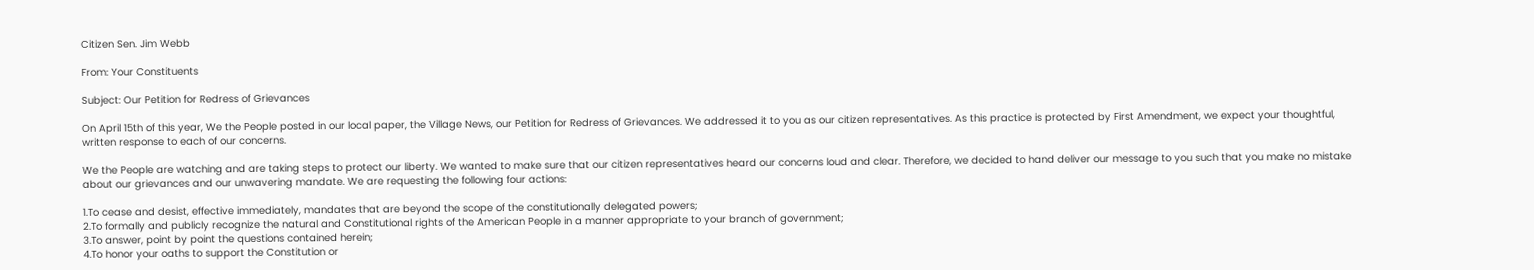Citizen Sen. Jim Webb

From: Your Constituents

Subject: Our Petition for Redress of Grievances

On April 15th of this year, We the People posted in our local paper, the Village News, our Petition for Redress of Grievances. We addressed it to you as our citizen representatives. As this practice is protected by First Amendment, we expect your thoughtful, written response to each of our concerns.

We the People are watching and are taking steps to protect our liberty. We wanted to make sure that our citizen representatives heard our concerns loud and clear. Therefore, we decided to hand deliver our message to you such that you make no mistake about our grievances and our unwavering mandate. We are requesting the following four actions:

1.To cease and desist, effective immediately, mandates that are beyond the scope of the constitutionally delegated powers;
2.To formally and publicly recognize the natural and Constitutional rights of the American People in a manner appropriate to your branch of government;
3.To answer, point by point the questions contained herein;
4.To honor your oaths to support the Constitution or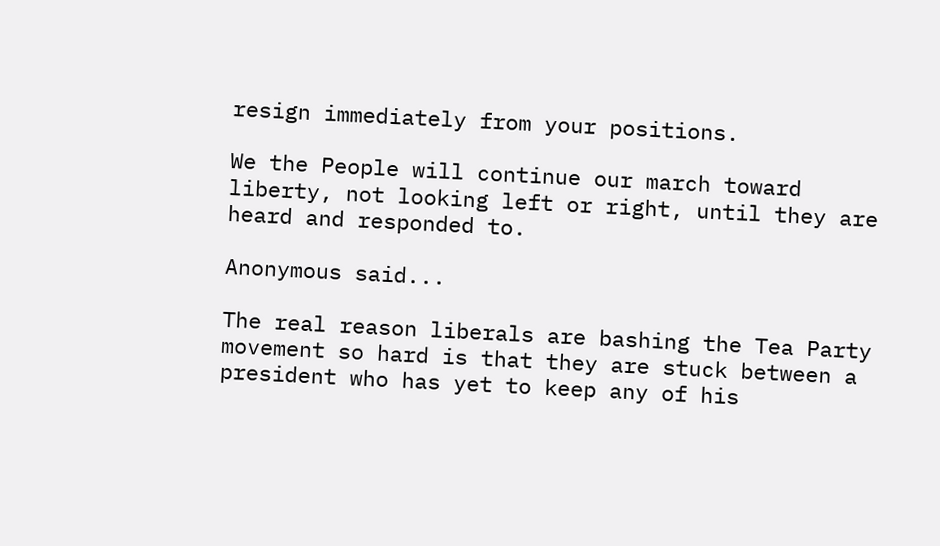resign immediately from your positions.

We the People will continue our march toward liberty, not looking left or right, until they are heard and responded to.

Anonymous said...

The real reason liberals are bashing the Tea Party movement so hard is that they are stuck between a president who has yet to keep any of his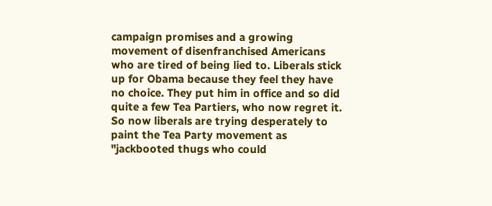campaign promises and a growing movement of disenfranchised Americans who are tired of being lied to. Liberals stick up for Obama because they feel they have no choice. They put him in office and so did quite a few Tea Partiers, who now regret it. So now liberals are trying desperately to paint the Tea Party movement as "jackbooted thugs who could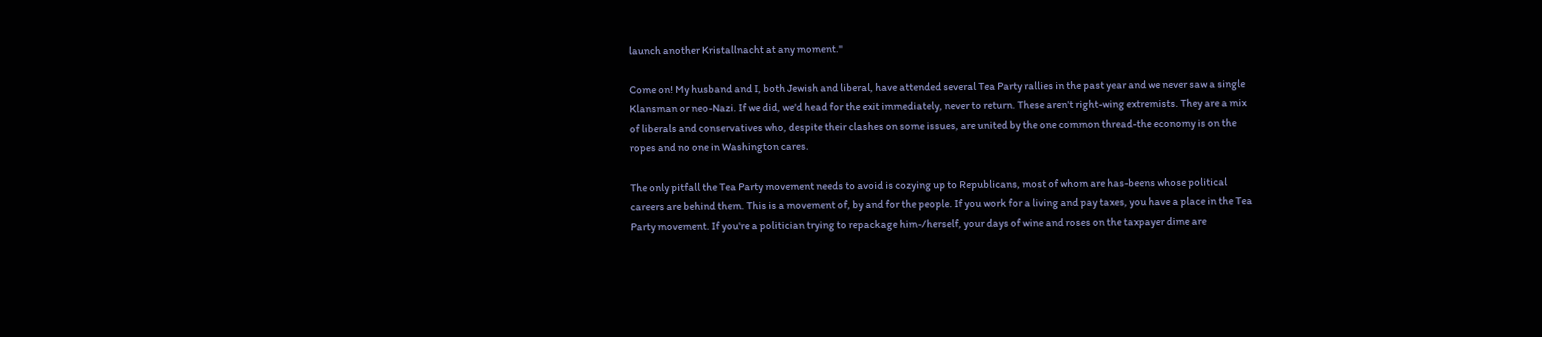launch another Kristallnacht at any moment."

Come on! My husband and I, both Jewish and liberal, have attended several Tea Party rallies in the past year and we never saw a single Klansman or neo-Nazi. If we did, we'd head for the exit immediately, never to return. These aren't right-wing extremists. They are a mix of liberals and conservatives who, despite their clashes on some issues, are united by the one common thread-the economy is on the ropes and no one in Washington cares.

The only pitfall the Tea Party movement needs to avoid is cozying up to Republicans, most of whom are has-beens whose political careers are behind them. This is a movement of, by and for the people. If you work for a living and pay taxes, you have a place in the Tea Party movement. If you're a politician trying to repackage him-/herself, your days of wine and roses on the taxpayer dime are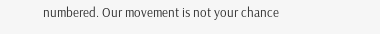numbered. Our movement is not your chance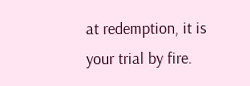at redemption, it is your trial by fire.